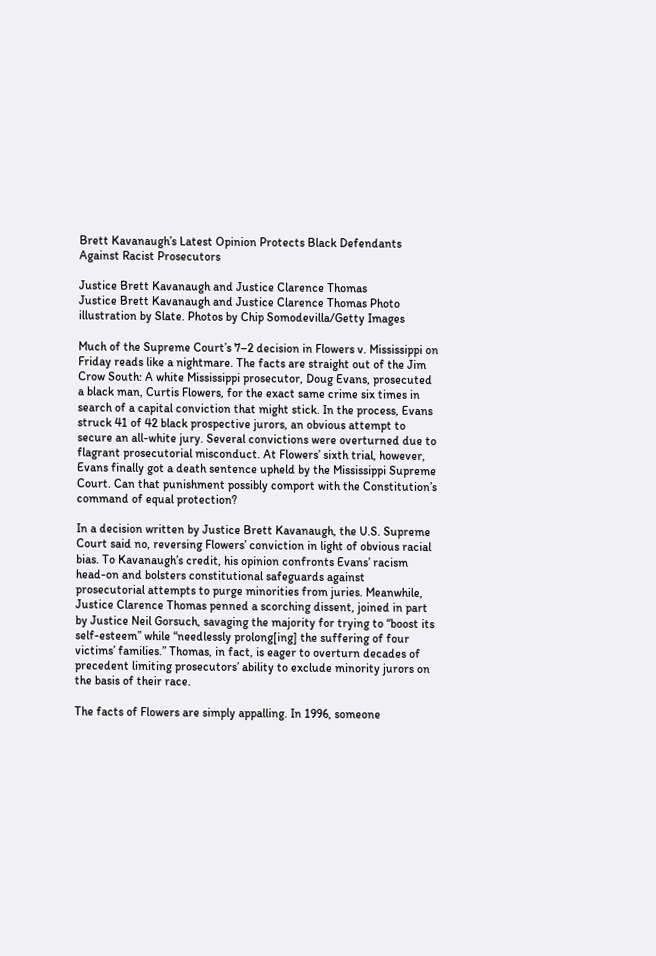Brett Kavanaugh’s Latest Opinion Protects Black Defendants Against Racist Prosecutors

Justice Brett Kavanaugh and Justice Clarence Thomas
Justice Brett Kavanaugh and Justice Clarence Thomas Photo illustration by Slate. Photos by Chip Somodevilla/Getty Images

Much of the Supreme Court’s 7–2 decision in Flowers v. Mississippi on Friday reads like a nightmare. The facts are straight out of the Jim Crow South: A white Mississippi prosecutor, Doug Evans, prosecuted a black man, Curtis Flowers, for the exact same crime six times in search of a capital conviction that might stick. In the process, Evans struck 41 of 42 black prospective jurors, an obvious attempt to secure an all-white jury. Several convictions were overturned due to flagrant prosecutorial misconduct. At Flowers’ sixth trial, however, Evans finally got a death sentence upheld by the Mississippi Supreme Court. Can that punishment possibly comport with the Constitution’s command of equal protection?

In a decision written by Justice Brett Kavanaugh, the U.S. Supreme Court said no, reversing Flowers’ conviction in light of obvious racial bias. To Kavanaugh’s credit, his opinion confronts Evans’ racism head-on and bolsters constitutional safeguards against prosecutorial attempts to purge minorities from juries. Meanwhile, Justice Clarence Thomas penned a scorching dissent, joined in part by Justice Neil Gorsuch, savaging the majority for trying to “boost its self-esteem” while “needlessly prolong[ing] the suffering of four victims’ families.” Thomas, in fact, is eager to overturn decades of precedent limiting prosecutors’ ability to exclude minority jurors on the basis of their race.

The facts of Flowers are simply appalling. In 1996, someone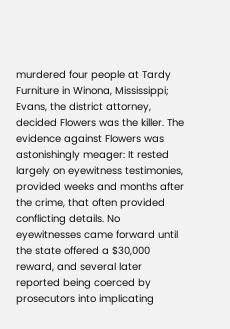murdered four people at Tardy Furniture in Winona, Mississippi; Evans, the district attorney, decided Flowers was the killer. The evidence against Flowers was astonishingly meager: It rested largely on eyewitness testimonies, provided weeks and months after the crime, that often provided conflicting details. No eyewitnesses came forward until the state offered a $30,000 reward, and several later reported being coerced by prosecutors into implicating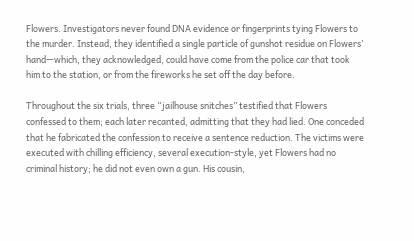Flowers. Investigators never found DNA evidence or fingerprints tying Flowers to the murder. Instead, they identified a single particle of gunshot residue on Flowers’ hand—which, they acknowledged, could have come from the police car that took him to the station, or from the fireworks he set off the day before.

Throughout the six trials, three “jailhouse snitches” testified that Flowers confessed to them; each later recanted, admitting that they had lied. One conceded that he fabricated the confession to receive a sentence reduction. The victims were executed with chilling efficiency, several execution-style, yet Flowers had no criminal history; he did not even own a gun. His cousin,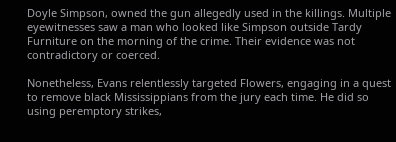Doyle Simpson, owned the gun allegedly used in the killings. Multiple eyewitnesses saw a man who looked like Simpson outside Tardy Furniture on the morning of the crime. Their evidence was not contradictory or coerced.

Nonetheless, Evans relentlessly targeted Flowers, engaging in a quest to remove black Mississippians from the jury each time. He did so using peremptory strikes,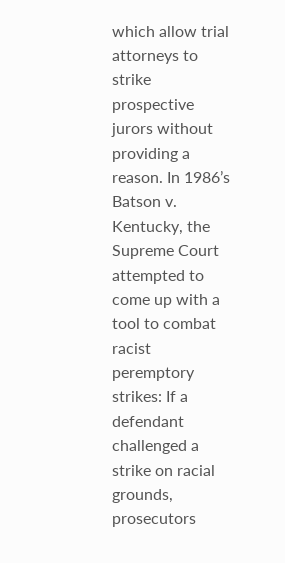which allow trial attorneys to strike prospective jurors without providing a reason. In 1986’s Batson v. Kentucky, the Supreme Court attempted to come up with a tool to combat racist peremptory strikes: If a defendant challenged a strike on racial grounds, prosecutors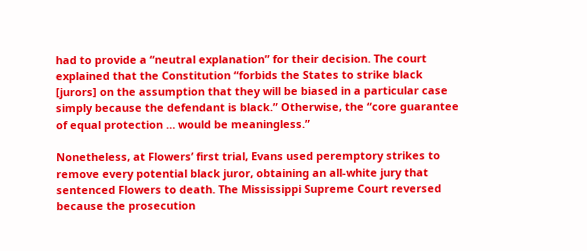had to provide a “neutral explanation” for their decision. The court explained that the Constitution “forbids the States to strike black [jurors] on the assumption that they will be biased in a particular case simply because the defendant is black.” Otherwise, the “core guarantee of equal protection … would be meaningless.”

Nonetheless, at Flowers’ first trial, Evans used peremptory strikes to remove every potential black juror, obtaining an all-white jury that sentenced Flowers to death. The Mississippi Supreme Court reversed because the prosecution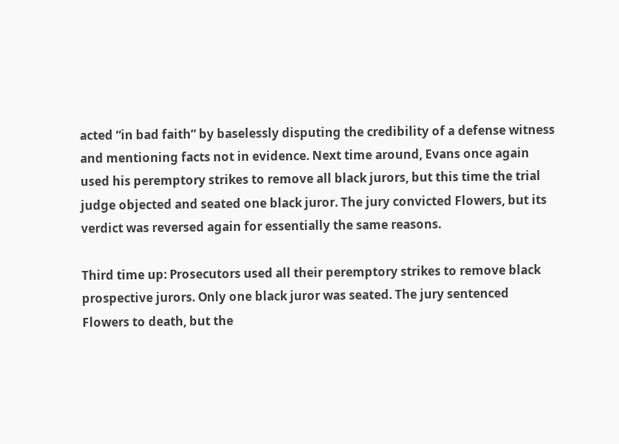acted “in bad faith” by baselessly disputing the credibility of a defense witness and mentioning facts not in evidence. Next time around, Evans once again used his peremptory strikes to remove all black jurors, but this time the trial judge objected and seated one black juror. The jury convicted Flowers, but its verdict was reversed again for essentially the same reasons.

Third time up: Prosecutors used all their peremptory strikes to remove black prospective jurors. Only one black juror was seated. The jury sentenced Flowers to death, but the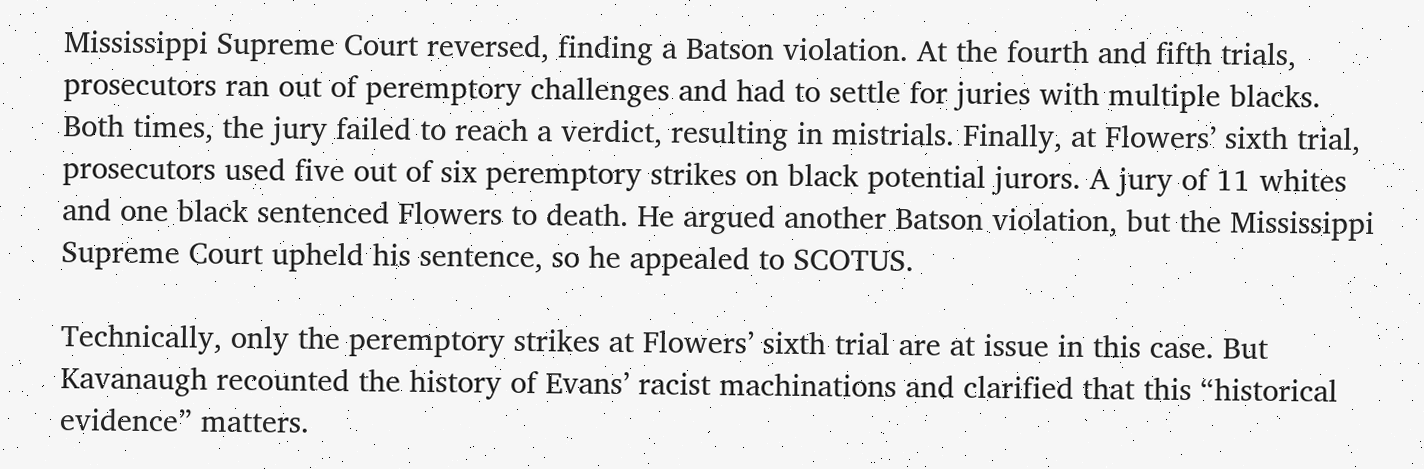Mississippi Supreme Court reversed, finding a Batson violation. At the fourth and fifth trials, prosecutors ran out of peremptory challenges and had to settle for juries with multiple blacks. Both times, the jury failed to reach a verdict, resulting in mistrials. Finally, at Flowers’ sixth trial, prosecutors used five out of six peremptory strikes on black potential jurors. A jury of 11 whites and one black sentenced Flowers to death. He argued another Batson violation, but the Mississippi Supreme Court upheld his sentence, so he appealed to SCOTUS.

Technically, only the peremptory strikes at Flowers’ sixth trial are at issue in this case. But Kavanaugh recounted the history of Evans’ racist machinations and clarified that this “historical evidence” matters.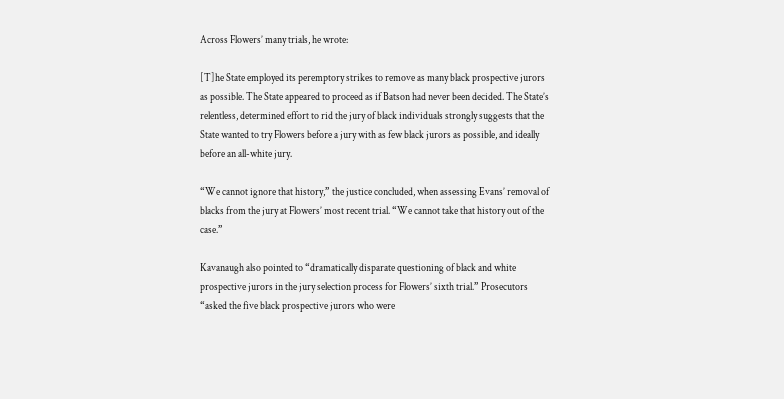Across Flowers’ many trials, he wrote:

[T]he State employed its peremptory strikes to remove as many black prospective jurors as possible. The State appeared to proceed as if Batson had never been decided. The State’s relentless, determined effort to rid the jury of black individuals strongly suggests that the State wanted to try Flowers before a jury with as few black jurors as possible, and ideally before an all-white jury.

“We cannot ignore that history,” the justice concluded, when assessing Evans’ removal of blacks from the jury at Flowers’ most recent trial. “We cannot take that history out of the case.”

Kavanaugh also pointed to “dramatically disparate questioning of black and white prospective jurors in the jury selection process for Flowers’ sixth trial.” Prosecutors “asked the five black prospective jurors who were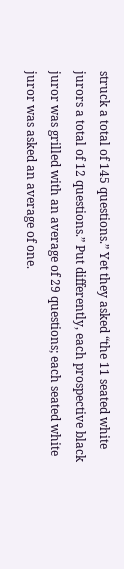struck a total of 145 questions.” Yet they asked “the 11 seated white jurors a total of 12 questions.” Put differently, each prospective black juror was grilled with an average of 29 questions; each seated white juror was asked an average of one.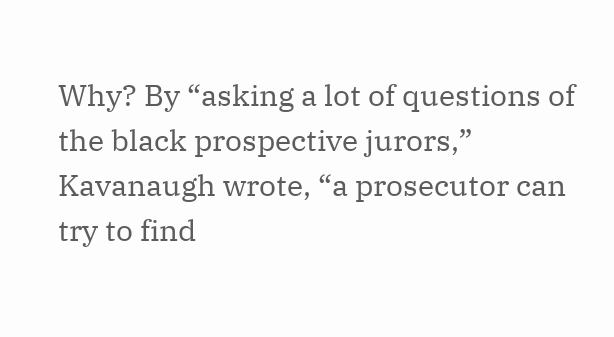Why? By “asking a lot of questions of the black prospective jurors,” Kavanaugh wrote, “a prosecutor can try to find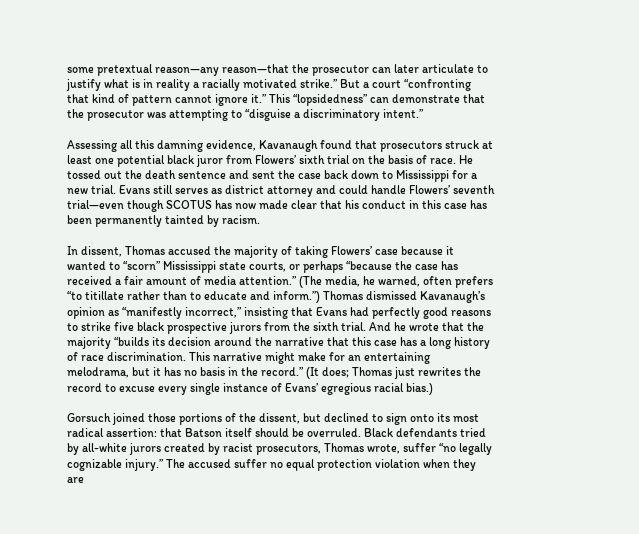some pretextual reason—any reason—that the prosecutor can later articulate to justify what is in reality a racially motivated strike.” But a court “confronting that kind of pattern cannot ignore it.” This “lopsidedness” can demonstrate that the prosecutor was attempting to “disguise a discriminatory intent.”

Assessing all this damning evidence, Kavanaugh found that prosecutors struck at least one potential black juror from Flowers’ sixth trial on the basis of race. He tossed out the death sentence and sent the case back down to Mississippi for a new trial. Evans still serves as district attorney and could handle Flowers’ seventh trial—even though SCOTUS has now made clear that his conduct in this case has been permanently tainted by racism.

In dissent, Thomas accused the majority of taking Flowers’ case because it wanted to “scorn” Mississippi state courts, or perhaps “because the case has received a fair amount of media attention.” (The media, he warned, often prefers “to titillate rather than to educate and inform.”) Thomas dismissed Kavanaugh’s opinion as “manifestly incorrect,” insisting that Evans had perfectly good reasons to strike five black prospective jurors from the sixth trial. And he wrote that the majority “builds its decision around the narrative that this case has a long history of race discrimination. This narrative might make for an entertaining melodrama, but it has no basis in the record.” (It does; Thomas just rewrites the record to excuse every single instance of Evans’ egregious racial bias.)

Gorsuch joined those portions of the dissent, but declined to sign onto its most radical assertion: that Batson itself should be overruled. Black defendants tried by all-white jurors created by racist prosecutors, Thomas wrote, suffer “no legally cognizable injury.” The accused suffer no equal protection violation when they are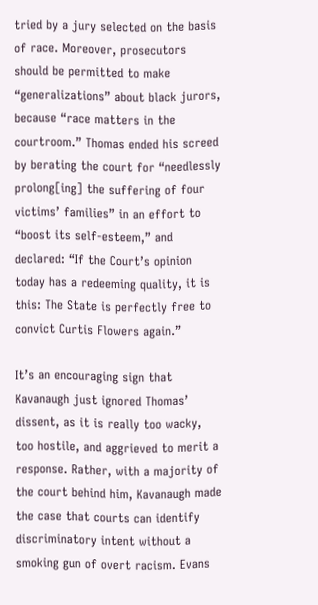tried by a jury selected on the basis of race. Moreover, prosecutors should be permitted to make “generalizations” about black jurors, because “race matters in the courtroom.” Thomas ended his screed by berating the court for “needlessly prolong[ing] the suffering of four victims’ families” in an effort to “boost its self-esteem,” and declared: “If the Court’s opinion today has a redeeming quality, it is this: The State is perfectly free to convict Curtis Flowers again.”

It’s an encouraging sign that Kavanaugh just ignored Thomas’ dissent, as it is really too wacky, too hostile, and aggrieved to merit a response. Rather, with a majority of the court behind him, Kavanaugh made the case that courts can identify discriminatory intent without a smoking gun of overt racism. Evans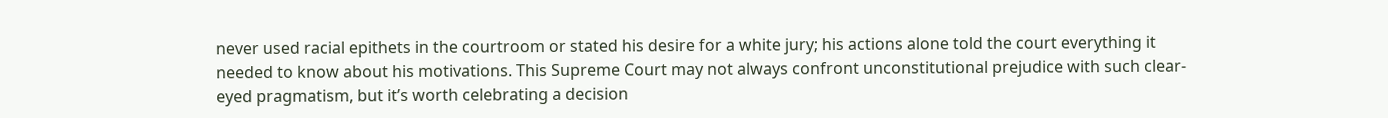never used racial epithets in the courtroom or stated his desire for a white jury; his actions alone told the court everything it needed to know about his motivations. This Supreme Court may not always confront unconstitutional prejudice with such clear-eyed pragmatism, but it’s worth celebrating a decision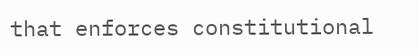that enforces constitutional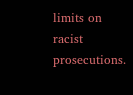limits on racist prosecutions.